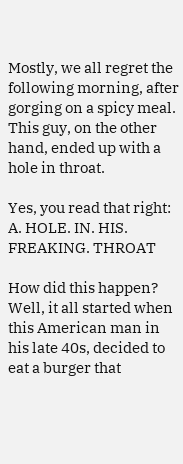Mostly, we all regret the following morning, after gorging on a spicy meal.  This guy, on the other hand, ended up with a hole in throat.

Yes, you read that right: A. HOLE. IN. HIS. FREAKING. THROAT

How did this happen?  Well, it all started when this American man in his late 40s, decided to eat a burger that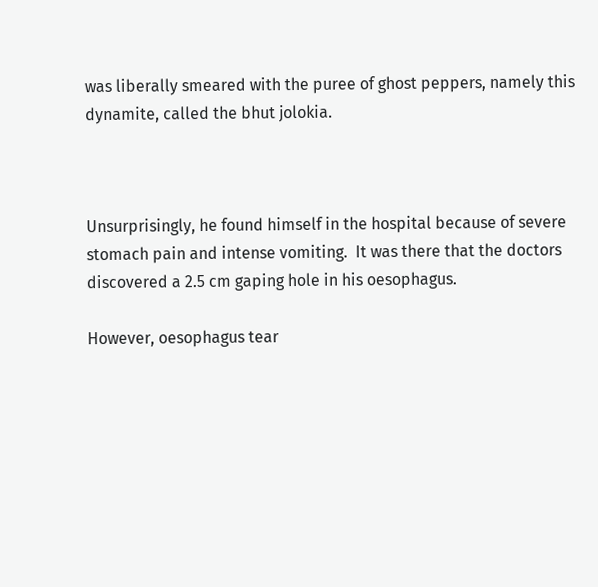was liberally smeared with the puree of ghost peppers, namely this dynamite, called the bhut jolokia.



Unsurprisingly, he found himself in the hospital because of severe stomach pain and intense vomiting.  It was there that the doctors discovered a 2.5 cm gaping hole in his oesophagus.

However, oesophagus tear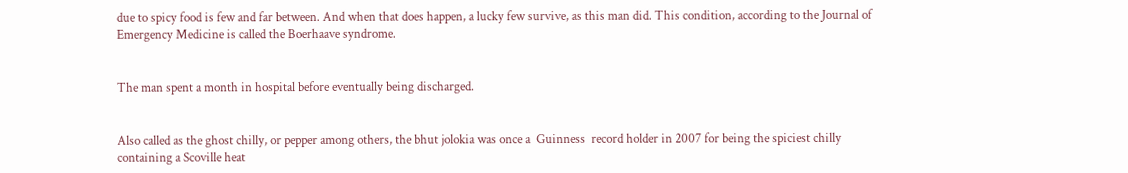due to spicy food is few and far between. And when that does happen, a lucky few survive, as this man did. This condition, according to the Journal of Emergency Medicine is called the Boerhaave syndrome.


The man spent a month in hospital before eventually being discharged.


Also called as the ghost chilly, or pepper among others, the bhut jolokia was once a  Guinness  record holder in 2007 for being the spiciest chilly containing a Scoville heat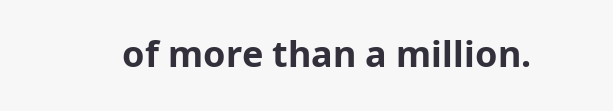of more than a million.